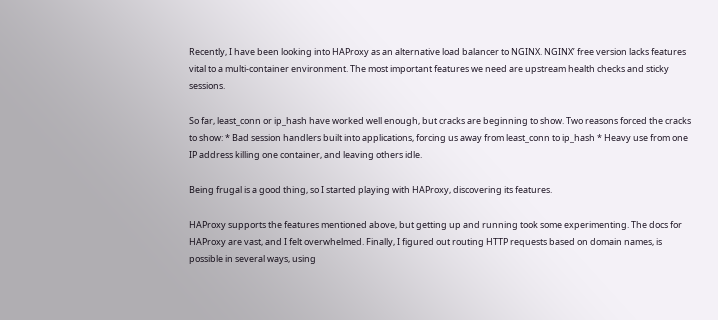Recently, I have been looking into HAProxy as an alternative load balancer to NGINX. NGINX’ free version lacks features vital to a multi-container environment. The most important features we need are upstream health checks and sticky sessions.

So far, least_conn or ip_hash have worked well enough, but cracks are beginning to show. Two reasons forced the cracks to show: * Bad session handlers built into applications, forcing us away from least_conn to ip_hash * Heavy use from one IP address killing one container, and leaving others idle.

Being frugal is a good thing, so I started playing with HAProxy, discovering its features.

HAProxy supports the features mentioned above, but getting up and running took some experimenting. The docs for HAProxy are vast, and I felt overwhelmed. Finally, I figured out routing HTTP requests based on domain names, is possible in several ways, using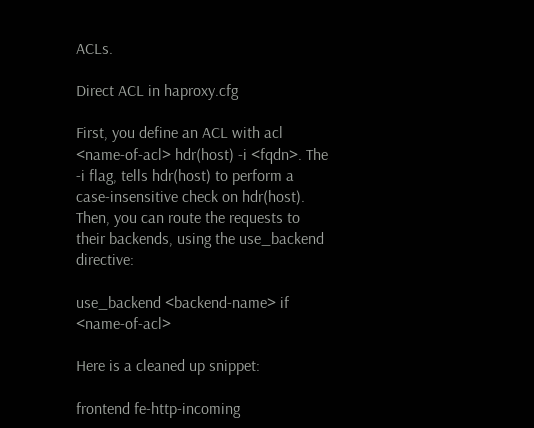ACLs.

Direct ACL in haproxy.cfg

First, you define an ACL with acl <name-of-acl> hdr(host) -i <fqdn>. The -i flag, tells hdr(host) to perform a case-insensitive check on hdr(host). Then, you can route the requests to their backends, using the use_backend directive:

use_backend <backend-name> if <name-of-acl>

Here is a cleaned up snippet:

frontend fe-http-incoming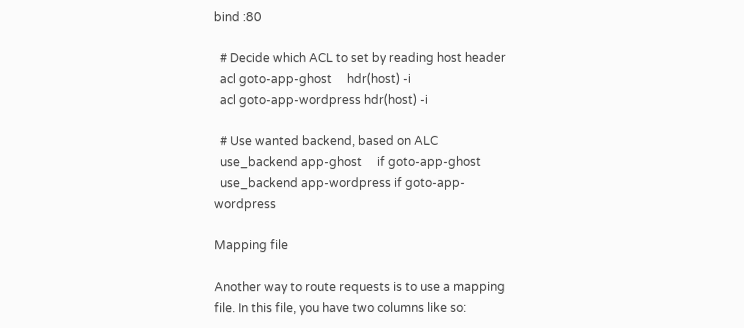bind :80

  # Decide which ACL to set by reading host header
  acl goto-app-ghost     hdr(host) -i
  acl goto-app-wordpress hdr(host) -i

  # Use wanted backend, based on ALC
  use_backend app-ghost     if goto-app-ghost
  use_backend app-wordpress if goto-app-wordpress

Mapping file

Another way to route requests is to use a mapping file. In this file, you have two columns like so: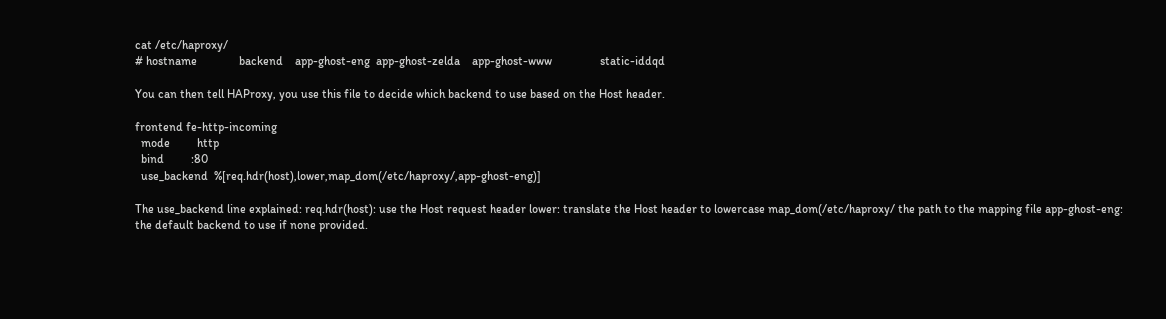cat /etc/haproxy/
# hostname              backend    app-ghost-eng  app-ghost-zelda    app-ghost-www                static-iddqd

You can then tell HAProxy, you use this file to decide which backend to use based on the Host header.

frontend fe-http-incoming
  mode         http
  bind         :80
  use_backend  %[req.hdr(host),lower,map_dom(/etc/haproxy/,app-ghost-eng)]

The use_backend line explained: req.hdr(host): use the Host request header lower: translate the Host header to lowercase map_dom(/etc/haproxy/ the path to the mapping file app-ghost-eng: the default backend to use if none provided.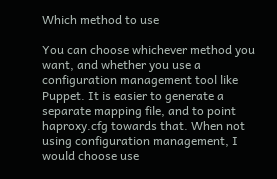Which method to use

You can choose whichever method you want, and whether you use a configuration management tool like Puppet. It is easier to generate a separate mapping file, and to point haproxy.cfg towards that. When not using configuration management, I would choose use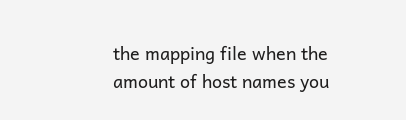the mapping file when the amount of host names you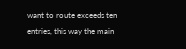want to route exceeds ten entries, this way the main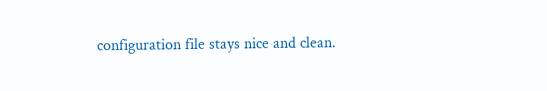configuration file stays nice and clean.